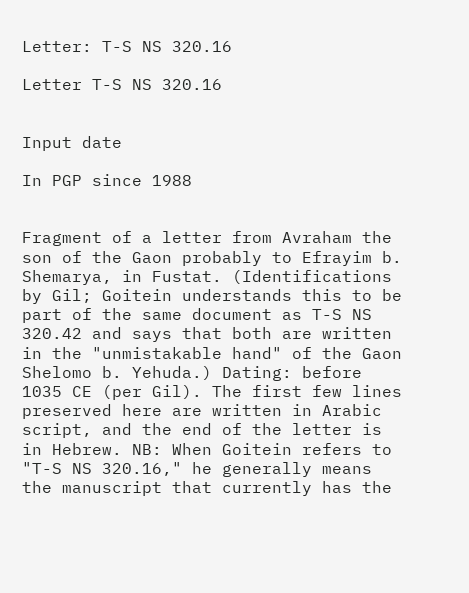Letter: T-S NS 320.16

Letter T-S NS 320.16


Input date

In PGP since 1988


Fragment of a letter from Avraham the son of the Gaon probably to Efrayim b. Shemarya, in Fustat. (Identifications by Gil; Goitein understands this to be part of the same document as T-S NS 320.42 and says that both are written in the "unmistakable hand" of the Gaon Shelomo b. Yehuda.) Dating: before 1035 CE (per Gil). The first few lines preserved here are written in Arabic script, and the end of the letter is in Hebrew. NB: When Goitein refers to "T-S NS 320.16," he generally means the manuscript that currently has the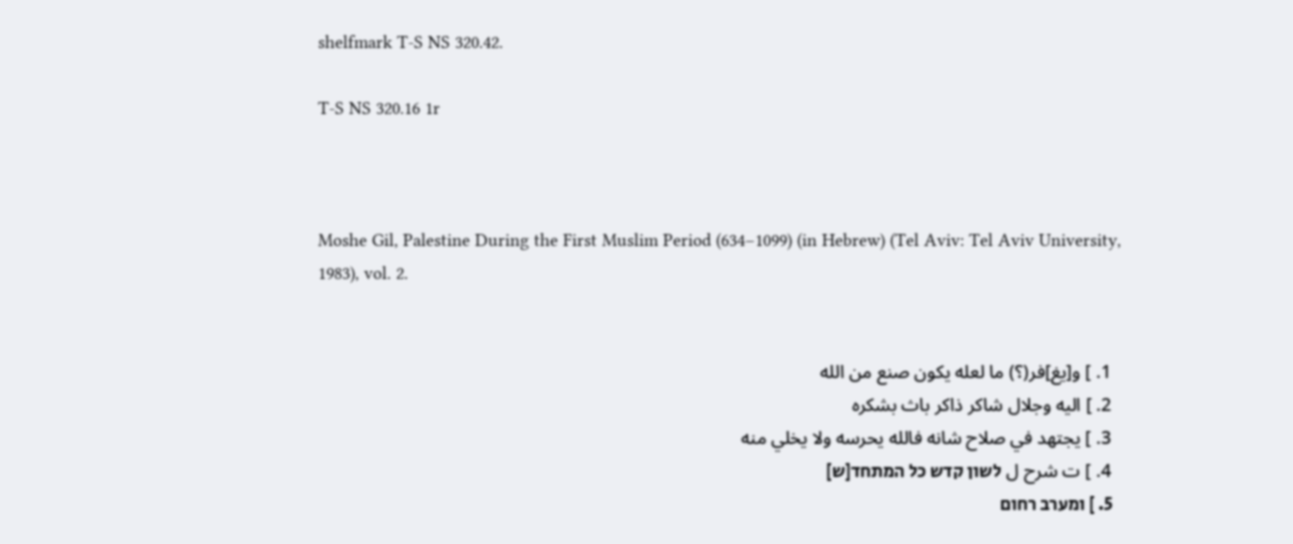shelfmark T-S NS 320.42.

T-S NS 320.16 1r



Moshe Gil, Palestine During the First Muslim Period (634–1099) (in Hebrew) (Tel Aviv: Tel Aviv University, 1983), vol. 2.


  1. ] و[يغ]فر(؟) ما لعله يكون صنع من الله
  2. ] اليه وجلال شاكر ذاكر باث بشكره
  3. ] يجتهد في صلاح شانه فالله يحرسه ولا يخلي منه
  4. ] ت شرح ل לשון קדש כל המתחד[ש]
  5. ] ומערב רחום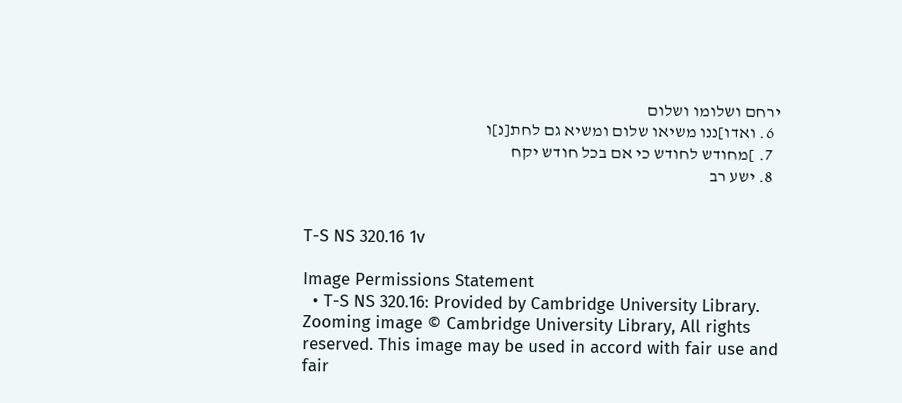ירחם ושלומו ושלום
  6. ואדו]ננו משיאו שלום ומשיא גם לחת[נ]ו
  7. ]מחודש לחודש כי אם בכל חודש יקח
  8. ישע רב


T-S NS 320.16 1v

Image Permissions Statement
  • T-S NS 320.16: Provided by Cambridge University Library. Zooming image © Cambridge University Library, All rights reserved. This image may be used in accord with fair use and fair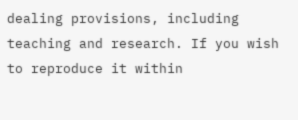dealing provisions, including teaching and research. If you wish to reproduce it within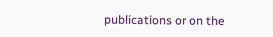publications or on the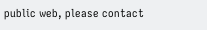public web, please contact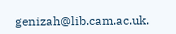genizah@lib.cam.ac.uk.